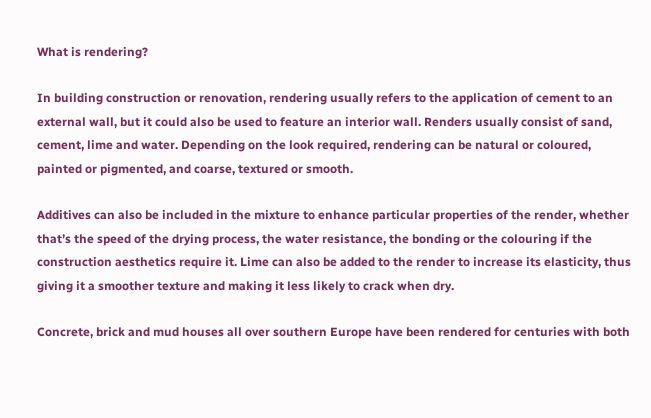What is rendering?

In building construction or renovation, rendering usually refers to the application of cement to an external wall, but it could also be used to feature an interior wall. Renders usually consist of sand, cement, lime and water. Depending on the look required, rendering can be natural or coloured, painted or pigmented, and coarse, textured or smooth.

Additives can also be included in the mixture to enhance particular properties of the render, whether that’s the speed of the drying process, the water resistance, the bonding or the colouring if the construction aesthetics require it. Lime can also be added to the render to increase its elasticity, thus giving it a smoother texture and making it less likely to crack when dry.

Concrete, brick and mud houses all over southern Europe have been rendered for centuries with both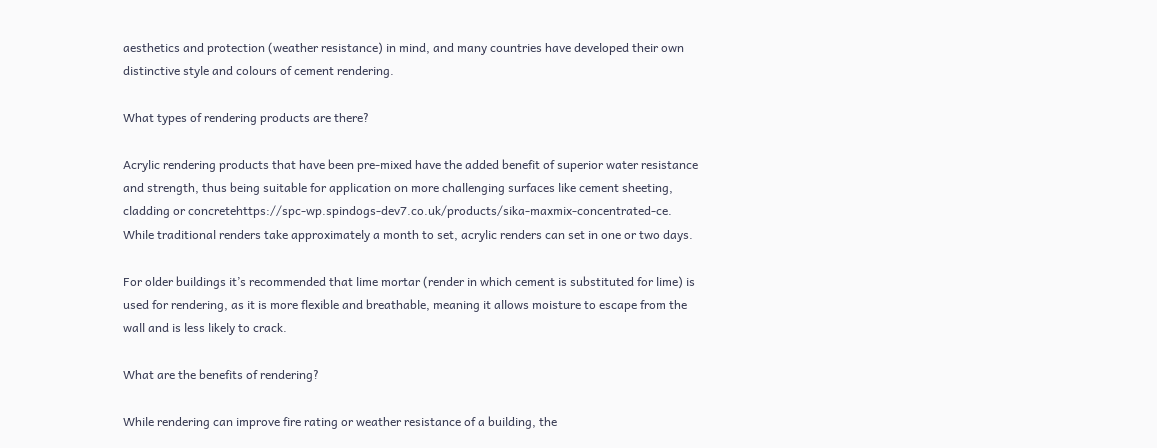aesthetics and protection (weather resistance) in mind, and many countries have developed their own distinctive style and colours of cement rendering.

What types of rendering products are there?

Acrylic rendering products that have been pre-mixed have the added benefit of superior water resistance and strength, thus being suitable for application on more challenging surfaces like cement sheeting, cladding or concretehttps://spc-wp.spindogs-dev7.co.uk/products/sika-maxmix-concentrated-ce.  While traditional renders take approximately a month to set, acrylic renders can set in one or two days.

For older buildings it’s recommended that lime mortar (render in which cement is substituted for lime) is used for rendering, as it is more flexible and breathable, meaning it allows moisture to escape from the wall and is less likely to crack.

What are the benefits of rendering?

While rendering can improve fire rating or weather resistance of a building, the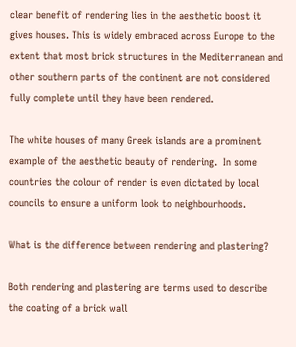clear benefit of rendering lies in the aesthetic boost it gives houses. This is widely embraced across Europe to the extent that most brick structures in the Mediterranean and other southern parts of the continent are not considered fully complete until they have been rendered.

The white houses of many Greek islands are a prominent example of the aesthetic beauty of rendering.  In some countries the colour of render is even dictated by local councils to ensure a uniform look to neighbourhoods.

What is the difference between rendering and plastering?

Both rendering and plastering are terms used to describe the coating of a brick wall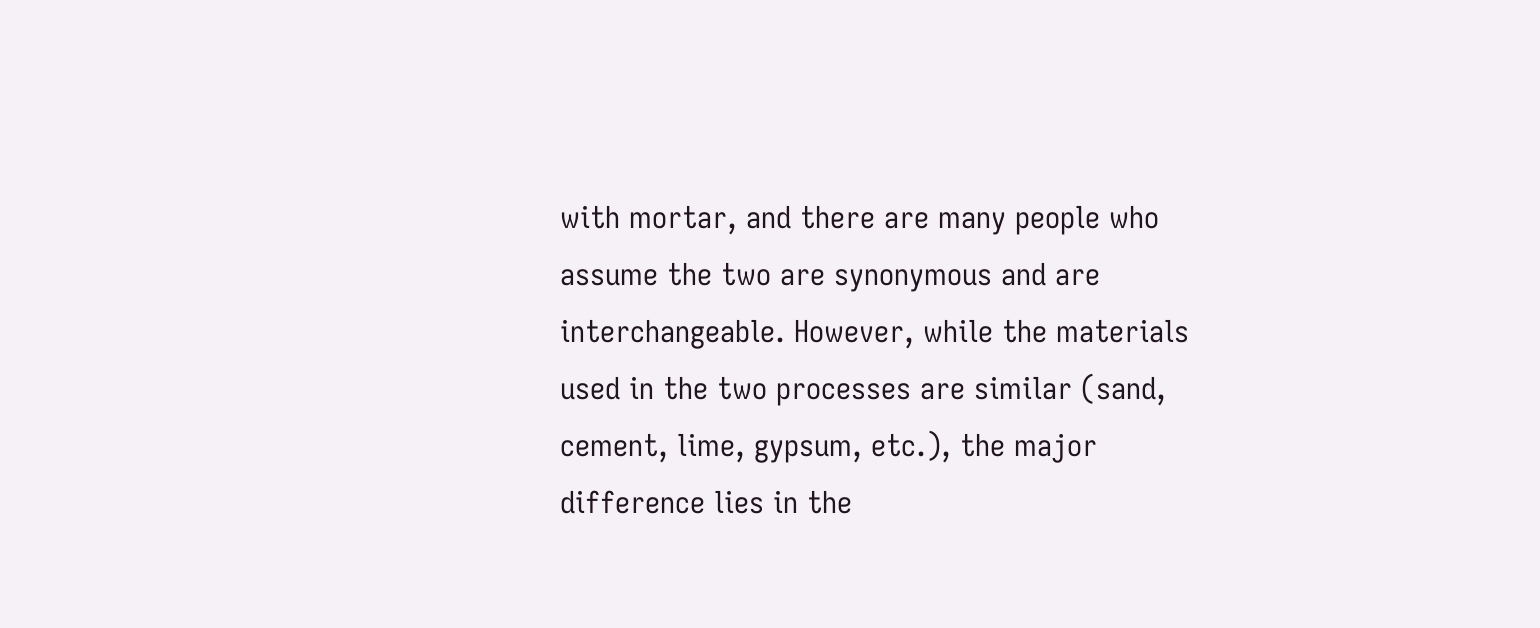with mortar, and there are many people who assume the two are synonymous and are interchangeable. However, while the materials used in the two processes are similar (sand, cement, lime, gypsum, etc.), the major difference lies in the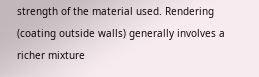strength of the material used. Rendering (coating outside walls) generally involves a richer mixture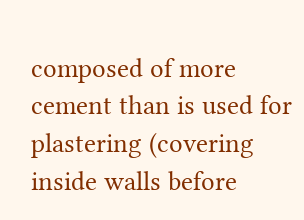composed of more cement than is used for plastering (covering inside walls before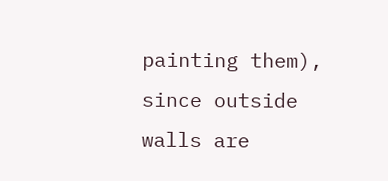painting them), since outside walls are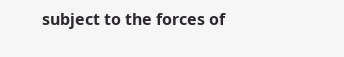subject to the forces of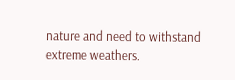nature and need to withstand extreme weathers.